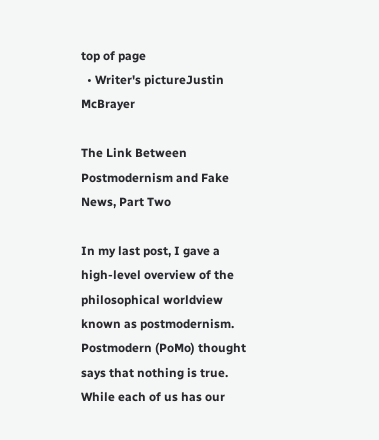top of page
  • Writer's pictureJustin McBrayer

The Link Between Postmodernism and Fake News, Part Two

In my last post, I gave a high-level overview of the philosophical worldview known as postmodernism. Postmodern (PoMo) thought says that nothing is true. While each of us has our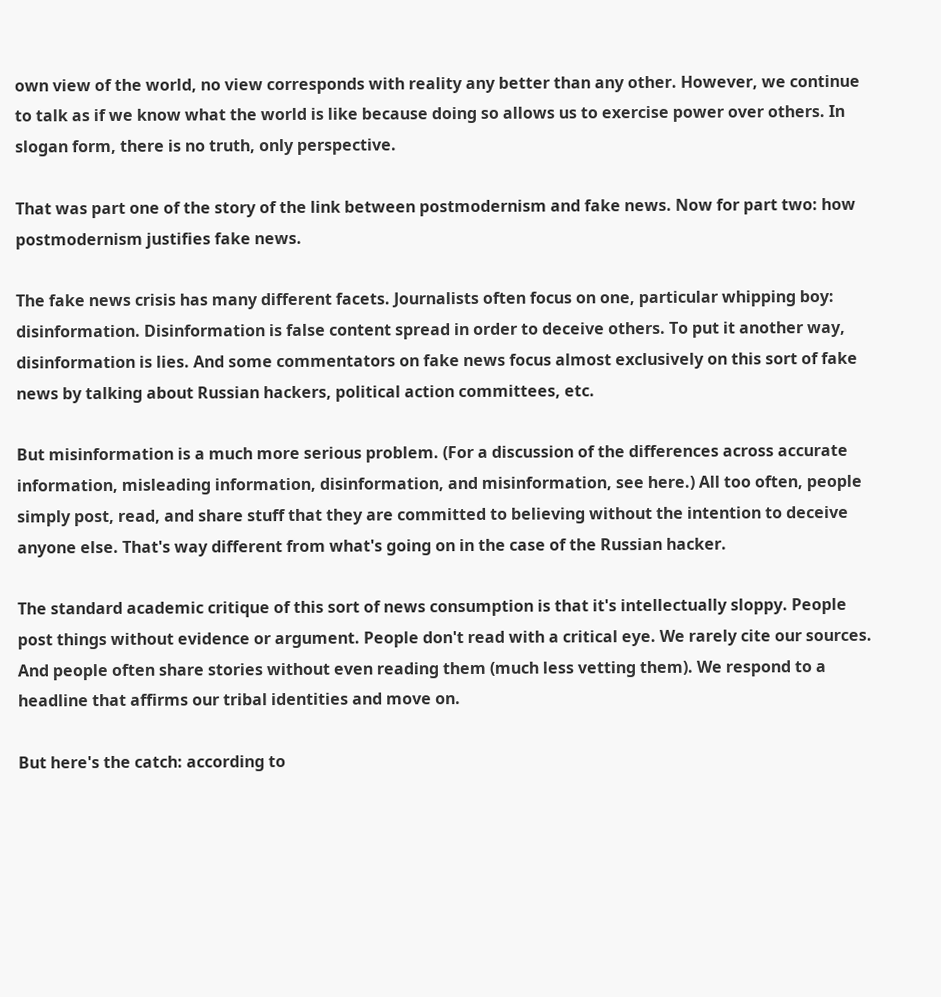own view of the world, no view corresponds with reality any better than any other. However, we continue to talk as if we know what the world is like because doing so allows us to exercise power over others. In slogan form, there is no truth, only perspective.

That was part one of the story of the link between postmodernism and fake news. Now for part two: how postmodernism justifies fake news.

The fake news crisis has many different facets. Journalists often focus on one, particular whipping boy: disinformation. Disinformation is false content spread in order to deceive others. To put it another way, disinformation is lies. And some commentators on fake news focus almost exclusively on this sort of fake news by talking about Russian hackers, political action committees, etc.

But misinformation is a much more serious problem. (For a discussion of the differences across accurate information, misleading information, disinformation, and misinformation, see here.) All too often, people simply post, read, and share stuff that they are committed to believing without the intention to deceive anyone else. That's way different from what's going on in the case of the Russian hacker.

The standard academic critique of this sort of news consumption is that it's intellectually sloppy. People post things without evidence or argument. People don't read with a critical eye. We rarely cite our sources. And people often share stories without even reading them (much less vetting them). We respond to a headline that affirms our tribal identities and move on.

But here's the catch: according to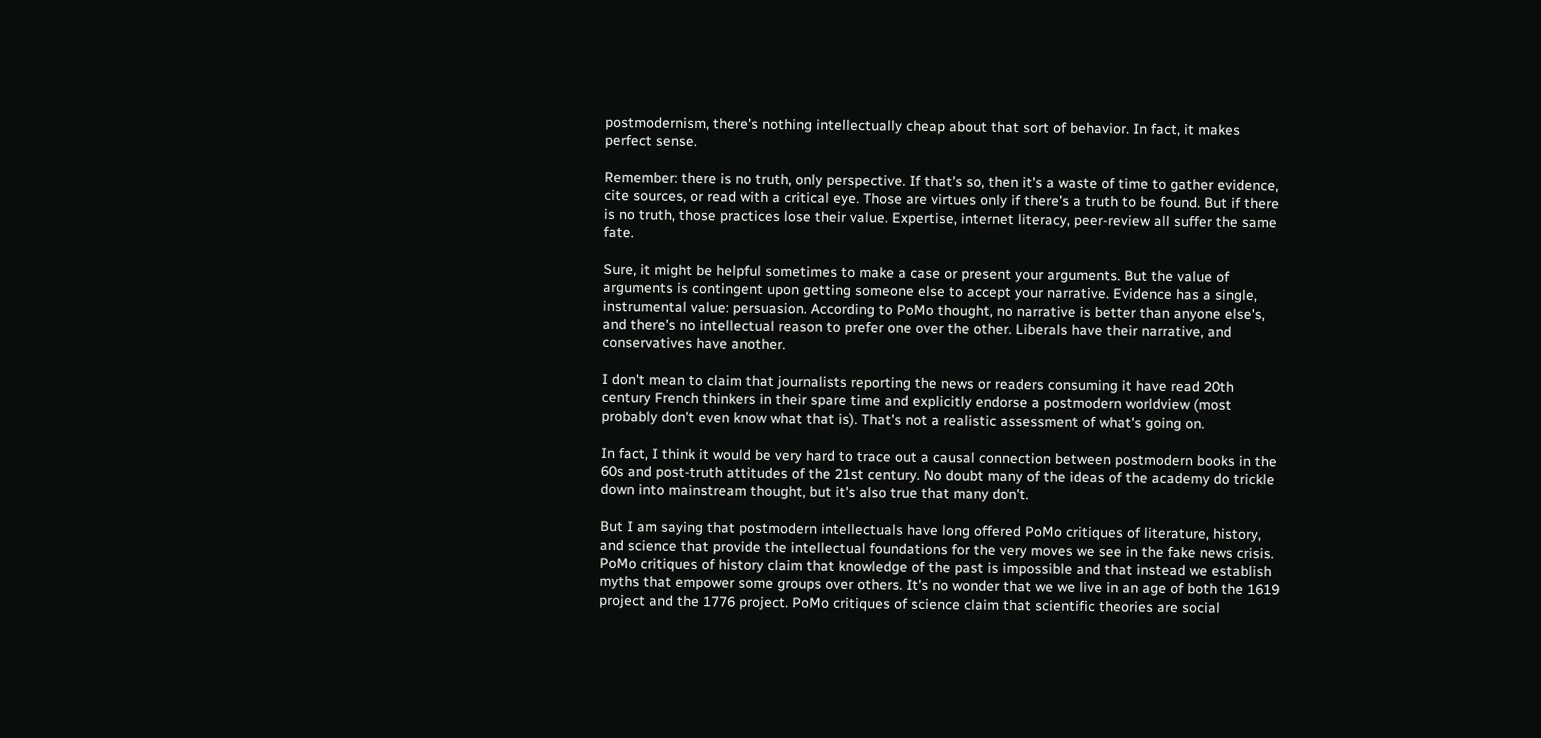postmodernism, there's nothing intellectually cheap about that sort of behavior. In fact, it makes perfect sense.

Remember: there is no truth, only perspective. If that's so, then it's a waste of time to gather evidence, cite sources, or read with a critical eye. Those are virtues only if there's a truth to be found. But if there is no truth, those practices lose their value. Expertise, internet literacy, peer-review all suffer the same fate.

Sure, it might be helpful sometimes to make a case or present your arguments. But the value of arguments is contingent upon getting someone else to accept your narrative. Evidence has a single, instrumental value: persuasion. According to PoMo thought, no narrative is better than anyone else's, and there's no intellectual reason to prefer one over the other. Liberals have their narrative, and conservatives have another.

I don't mean to claim that journalists reporting the news or readers consuming it have read 20th century French thinkers in their spare time and explicitly endorse a postmodern worldview (most probably don't even know what that is). That's not a realistic assessment of what's going on.

In fact, I think it would be very hard to trace out a causal connection between postmodern books in the 60s and post-truth attitudes of the 21st century. No doubt many of the ideas of the academy do trickle down into mainstream thought, but it's also true that many don't.

But I am saying that postmodern intellectuals have long offered PoMo critiques of literature, history, and science that provide the intellectual foundations for the very moves we see in the fake news crisis. PoMo critiques of history claim that knowledge of the past is impossible and that instead we establish myths that empower some groups over others. It's no wonder that we we live in an age of both the 1619 project and the 1776 project. PoMo critiques of science claim that scientific theories are social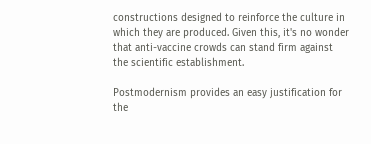constructions designed to reinforce the culture in which they are produced. Given this, it's no wonder that anti-vaccine crowds can stand firm against the scientific establishment.

Postmodernism provides an easy justification for the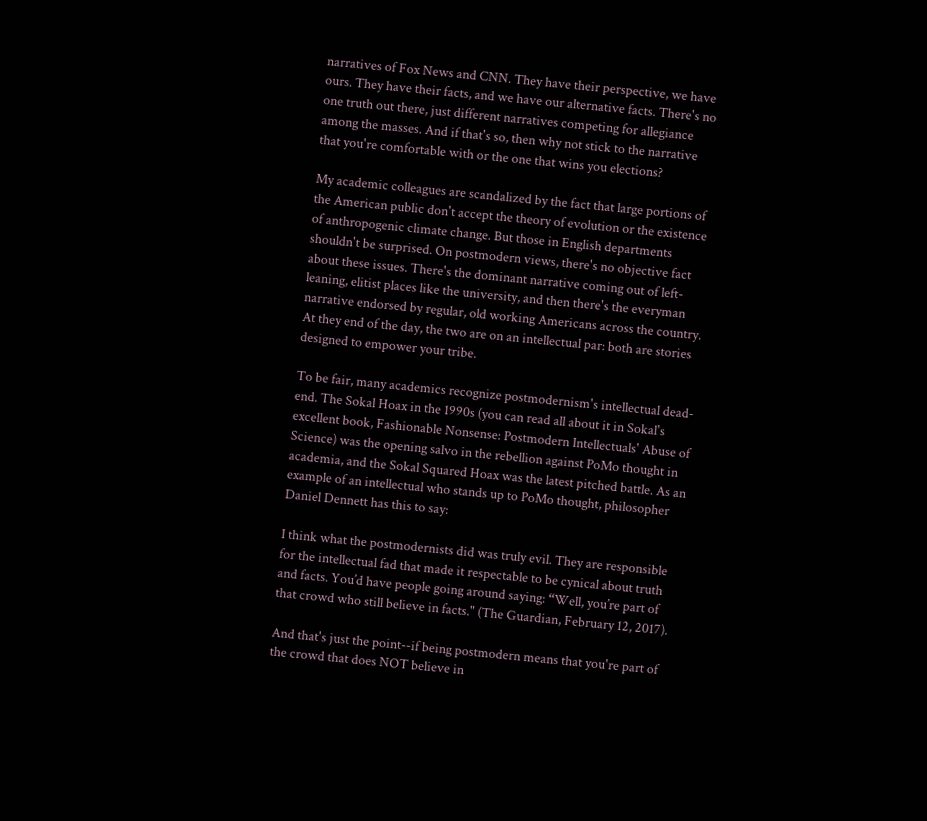narratives of Fox News and CNN. They have their perspective, we have ours. They have their facts, and we have our alternative facts. There's no one truth out there, just different narratives competing for allegiance among the masses. And if that's so, then why not stick to the narrative that you're comfortable with or the one that wins you elections?

My academic colleagues are scandalized by the fact that large portions of the American public don't accept the theory of evolution or the existence of anthropogenic climate change. But those in English departments shouldn't be surprised. On postmodern views, there's no objective fact about these issues. There's the dominant narrative coming out of left-leaning, elitist places like the university, and then there's the everyman narrative endorsed by regular, old working Americans across the country. At they end of the day, the two are on an intellectual par: both are stories designed to empower your tribe.

To be fair, many academics recognize postmodernism's intellectual dead-end. The Sokal Hoax in the 1990s (you can read all about it in Sokal's excellent book, Fashionable Nonsense: Postmodern Intellectuals' Abuse of Science) was the opening salvo in the rebellion against PoMo thought in academia, and the Sokal Squared Hoax was the latest pitched battle. As an example of an intellectual who stands up to PoMo thought, philosopher Daniel Dennett has this to say:

I think what the postmodernists did was truly evil. They are responsible for the intellectual fad that made it respectable to be cynical about truth and facts. You’d have people going around saying: “Well, you’re part of that crowd who still believe in facts." (The Guardian, February 12, 2017).

And that's just the point--if being postmodern means that you're part of the crowd that does NOT believe in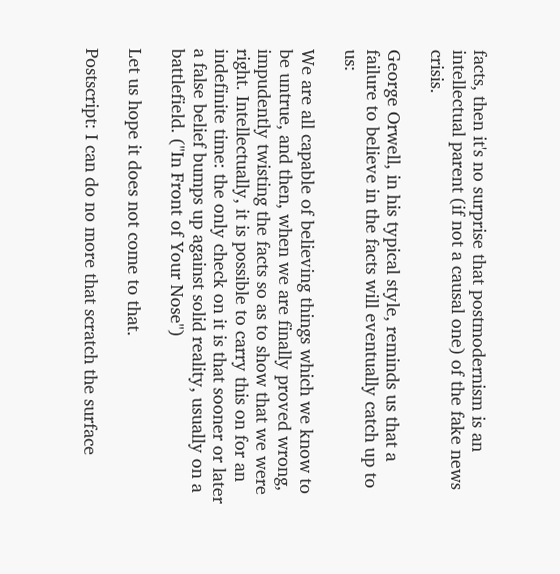facts, then it's no surprise that postmodernism is an intellectual parent (if not a causal one) of the fake news crisis.

George Orwell, in his typical style, reminds us that a failure to believe in the facts will eventually catch up to us:

We are all capable of believing things which we know to be untrue, and then, when we are finally proved wrong, impudently twisting the facts so as to show that we were right. Intellectually, it is possible to carry this on for an indefinite time: the only check on it is that sooner or later a false belief bumps up against solid reality, usually on a battlefield. ("In Front of Your Nose")

Let us hope it does not come to that.

Postscript: I can do no more that scratch the surface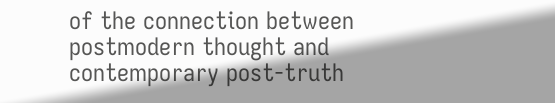of the connection between postmodern thought and contemporary post-truth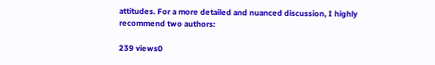attitudes. For a more detailed and nuanced discussion, I highly recommend two authors:

239 views0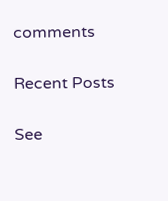comments

Recent Posts

See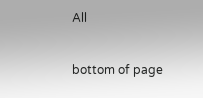All


bottom of page